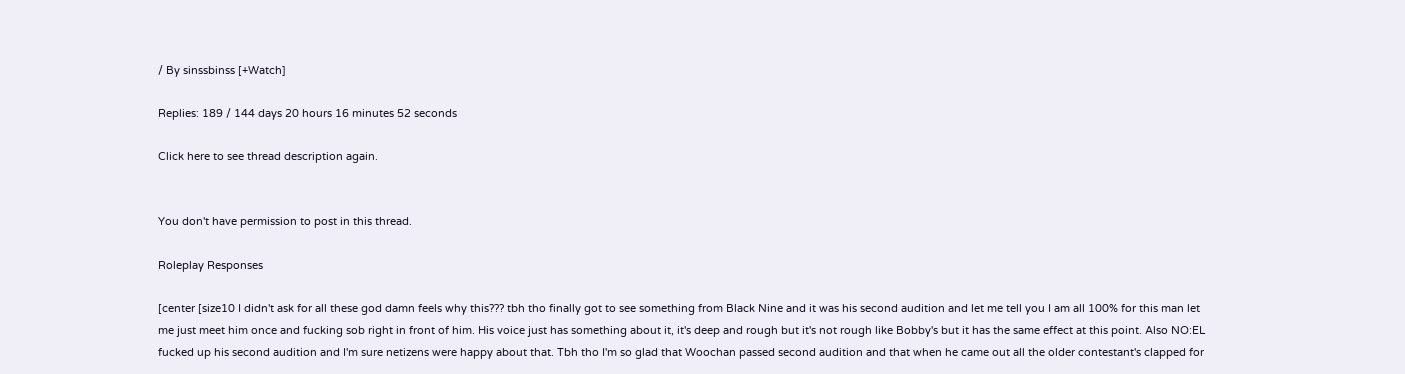/ By sinssbinss [+Watch]

Replies: 189 / 144 days 20 hours 16 minutes 52 seconds

Click here to see thread description again.


You don't have permission to post in this thread.

Roleplay Responses

[center [size10 I didn't ask for all these god damn feels why this??? tbh tho finally got to see something from Black Nine and it was his second audition and let me tell you I am all 100% for this man let me just meet him once and fucking sob right in front of him. His voice just has something about it, it's deep and rough but it's not rough like Bobby's but it has the same effect at this point. Also NO:EL fucked up his second audition and I'm sure netizens were happy about that. Tbh tho I'm so glad that Woochan passed second audition and that when he came out all the older contestant's clapped for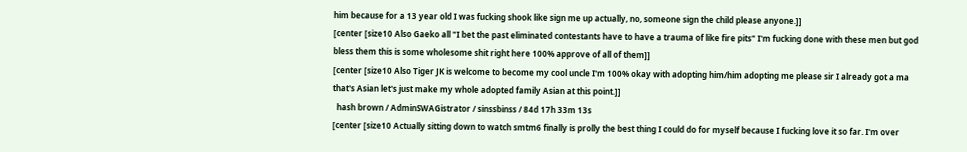him because for a 13 year old I was fucking shook like sign me up actually, no, someone sign the child please anyone.]]
[center [size10 Also Gaeko all "I bet the past eliminated contestants have to have a trauma of like fire pits" I'm fucking done with these men but god bless them this is some wholesome shit right here 100% approve of all of them]]
[center [size10 Also Tiger JK is welcome to become my cool uncle I'm 100% okay with adopting him/him adopting me please sir I already got a ma that's Asian let's just make my whole adopted family Asian at this point.]]
  hash brown / AdminSWAGistrator / sinssbinss / 84d 17h 33m 13s
[center [size10 Actually sitting down to watch smtm6 finally is prolly the best thing I could do for myself because I fucking love it so far. I'm over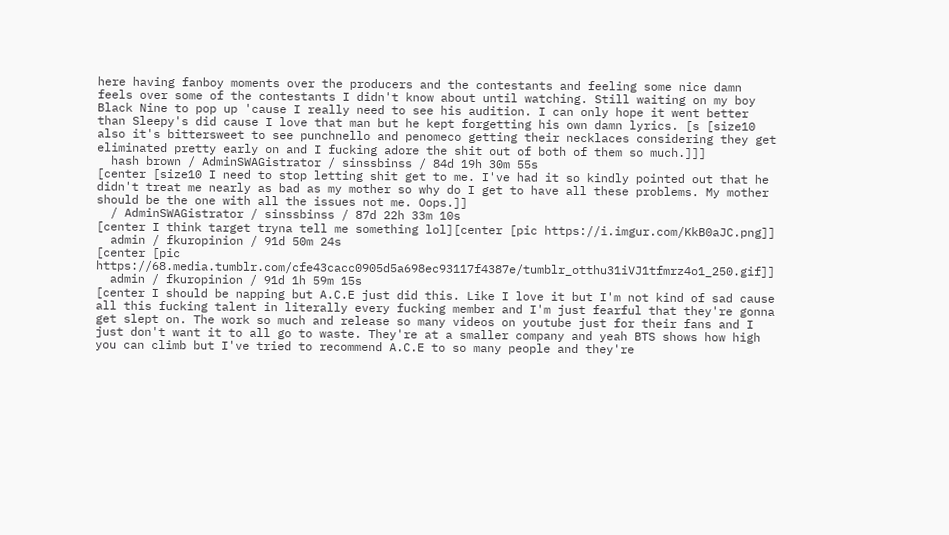here having fanboy moments over the producers and the contestants and feeling some nice damn feels over some of the contestants I didn't know about until watching. Still waiting on my boy Black Nine to pop up 'cause I really need to see his audition. I can only hope it went better than Sleepy's did cause I love that man but he kept forgetting his own damn lyrics. [s [size10 also it's bittersweet to see punchnello and penomeco getting their necklaces considering they get eliminated pretty early on and I fucking adore the shit out of both of them so much.]]]
  hash brown / AdminSWAGistrator / sinssbinss / 84d 19h 30m 55s
[center [size10 I need to stop letting shit get to me. I've had it so kindly pointed out that he didn't treat me nearly as bad as my mother so why do I get to have all these problems. My mother should be the one with all the issues not me. Oops.]]
  / AdminSWAGistrator / sinssbinss / 87d 22h 33m 10s
[center I think target tryna tell me something lol][center [pic https://i.imgur.com/KkB0aJC.png]]
  admin / fkuropinion / 91d 50m 24s
[center [pic https://68.media.tumblr.com/cfe43cacc0905d5a698ec93117f4387e/tumblr_otthu31iVJ1tfmrz4o1_250.gif]]
  admin / fkuropinion / 91d 1h 59m 15s
[center I should be napping but A.C.E just did this. Like I love it but I'm not kind of sad cause all this fucking talent in literally every fucking member and I'm just fearful that they're gonna get slept on. The work so much and release so many videos on youtube just for their fans and I just don't want it to all go to waste. They're at a smaller company and yeah BTS shows how high you can climb but I've tried to recommend A.C.E to so many people and they're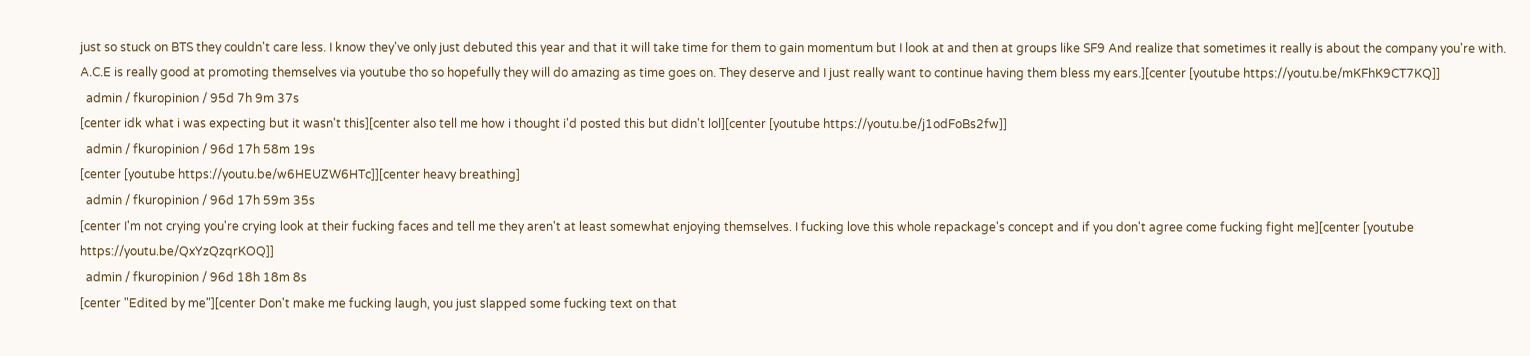just so stuck on BTS they couldn't care less. I know they've only just debuted this year and that it will take time for them to gain momentum but I look at and then at groups like SF9 And realize that sometimes it really is about the company you're with. A.C.E is really good at promoting themselves via youtube tho so hopefully they will do amazing as time goes on. They deserve and I just really want to continue having them bless my ears.][center [youtube https://youtu.be/mKFhK9CT7KQ]]
  admin / fkuropinion / 95d 7h 9m 37s
[center idk what i was expecting but it wasn't this][center also tell me how i thought i'd posted this but didn't lol][center [youtube https://youtu.be/j1odFoBs2fw]]
  admin / fkuropinion / 96d 17h 58m 19s
[center [youtube https://youtu.be/w6HEUZW6HTc]][center heavy breathing]
  admin / fkuropinion / 96d 17h 59m 35s
[center I'm not crying you're crying look at their fucking faces and tell me they aren't at least somewhat enjoying themselves. I fucking love this whole repackage's concept and if you don't agree come fucking fight me][center [youtube https://youtu.be/QxYzQzqrKOQ]]
  admin / fkuropinion / 96d 18h 18m 8s
[center "Edited by me"][center Don't make me fucking laugh, you just slapped some fucking text on that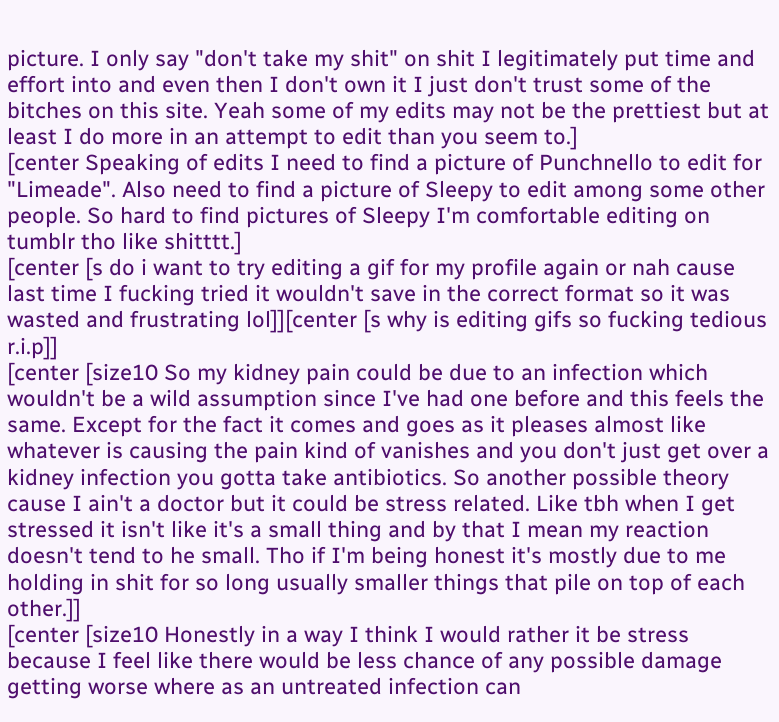picture. I only say "don't take my shit" on shit I legitimately put time and effort into and even then I don't own it I just don't trust some of the bitches on this site. Yeah some of my edits may not be the prettiest but at least I do more in an attempt to edit than you seem to.]
[center Speaking of edits I need to find a picture of Punchnello to edit for "Limeade". Also need to find a picture of Sleepy to edit among some other people. So hard to find pictures of Sleepy I'm comfortable editing on tumblr tho like shitttt.]
[center [s do i want to try editing a gif for my profile again or nah cause last time I fucking tried it wouldn't save in the correct format so it was wasted and frustrating lol]][center [s why is editing gifs so fucking tedious r.i.p]]
[center [size10 So my kidney pain could be due to an infection which wouldn't be a wild assumption since I've had one before and this feels the same. Except for the fact it comes and goes as it pleases almost like whatever is causing the pain kind of vanishes and you don't just get over a kidney infection you gotta take antibiotics. So another possible theory cause I ain't a doctor but it could be stress related. Like tbh when I get stressed it isn't like it's a small thing and by that I mean my reaction doesn't tend to he small. Tho if I'm being honest it's mostly due to me holding in shit for so long usually smaller things that pile on top of each other.]]
[center [size10 Honestly in a way I think I would rather it be stress because I feel like there would be less chance of any possible damage getting worse where as an untreated infection can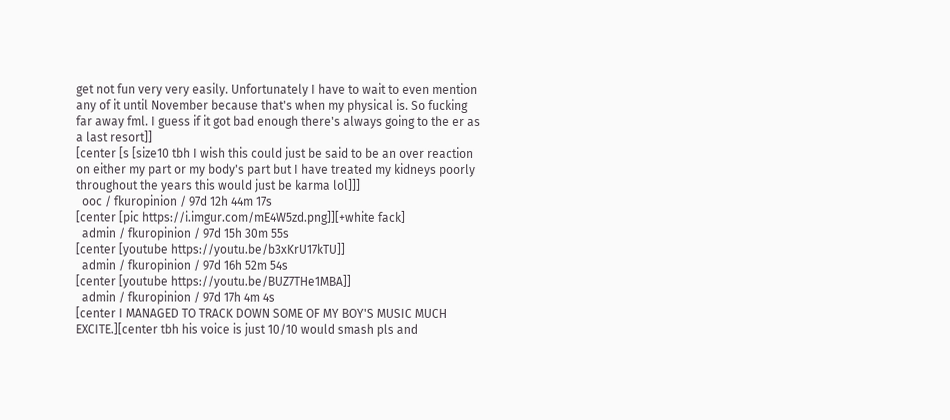get not fun very very easily. Unfortunately I have to wait to even mention any of it until November because that's when my physical is. So fucking far away fml. I guess if it got bad enough there's always going to the er as a last resort]]
[center [s [size10 tbh I wish this could just be said to be an over reaction on either my part or my body's part but I have treated my kidneys poorly throughout the years this would just be karma lol]]]
  ooc / fkuropinion / 97d 12h 44m 17s
[center [pic https://i.imgur.com/mE4W5zd.png]][+white fack]
  admin / fkuropinion / 97d 15h 30m 55s
[center [youtube https://youtu.be/b3xKrU17kTU]]
  admin / fkuropinion / 97d 16h 52m 54s
[center [youtube https://youtu.be/BUZ7THe1MBA]]
  admin / fkuropinion / 97d 17h 4m 4s
[center I MANAGED TO TRACK DOWN SOME OF MY BOY'S MUSIC MUCH EXCITE.][center tbh his voice is just 10/10 would smash pls and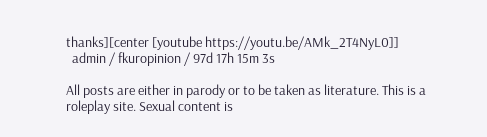thanks][center [youtube https://youtu.be/AMk_2T4NyL0]]
  admin / fkuropinion / 97d 17h 15m 3s

All posts are either in parody or to be taken as literature. This is a roleplay site. Sexual content is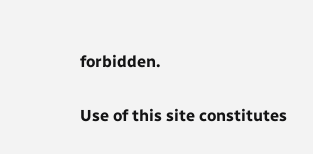forbidden.

Use of this site constitutes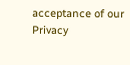acceptance of our
Privacy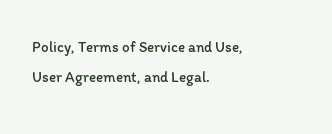Policy, Terms of Service and Use, User Agreement, and Legal.